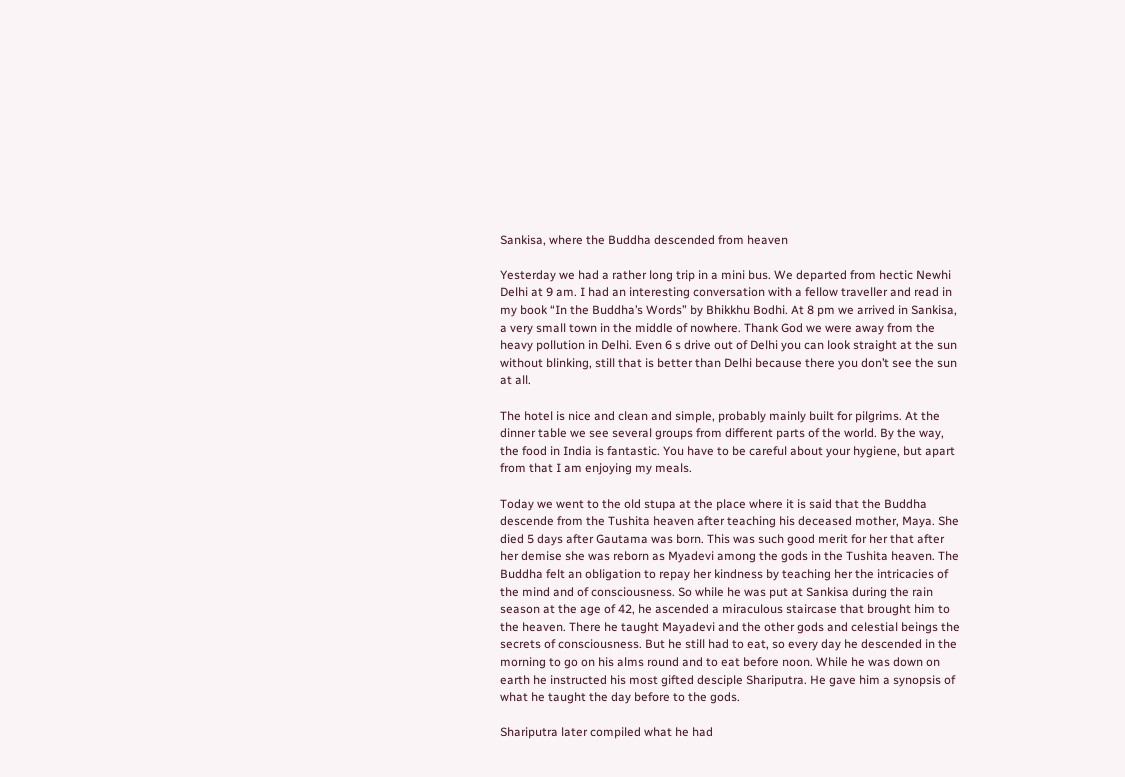Sankisa, where the Buddha descended from heaven

Yesterday we had a rather long trip in a mini bus. We departed from hectic Newhi Delhi at 9 am. I had an interesting conversation with a fellow traveller and read in my book “In the Buddha’s Words” by Bhikkhu Bodhi. At 8 pm we arrived in Sankisa, a very small town in the middle of nowhere. Thank God we were away from the heavy pollution in Delhi. Even 6 s drive out of Delhi you can look straight at the sun without blinking, still that is better than Delhi because there you don’t see the sun at all.

The hotel is nice and clean and simple, probably mainly built for pilgrims. At the dinner table we see several groups from different parts of the world. By the way, the food in India is fantastic. You have to be careful about your hygiene, but apart from that I am enjoying my meals.

Today we went to the old stupa at the place where it is said that the Buddha descende from the Tushita heaven after teaching his deceased mother, Maya. She died 5 days after Gautama was born. This was such good merit for her that after her demise she was reborn as Myadevi among the gods in the Tushita heaven. The Buddha felt an obligation to repay her kindness by teaching her the intricacies of the mind and of consciousness. So while he was put at Sankisa during the rain season at the age of 42, he ascended a miraculous staircase that brought him to the heaven. There he taught Mayadevi and the other gods and celestial beings the secrets of consciousness. But he still had to eat, so every day he descended in the morning to go on his alms round and to eat before noon. While he was down on earth he instructed his most gifted desciple Shariputra. He gave him a synopsis of what he taught the day before to the gods.

Shariputra later compiled what he had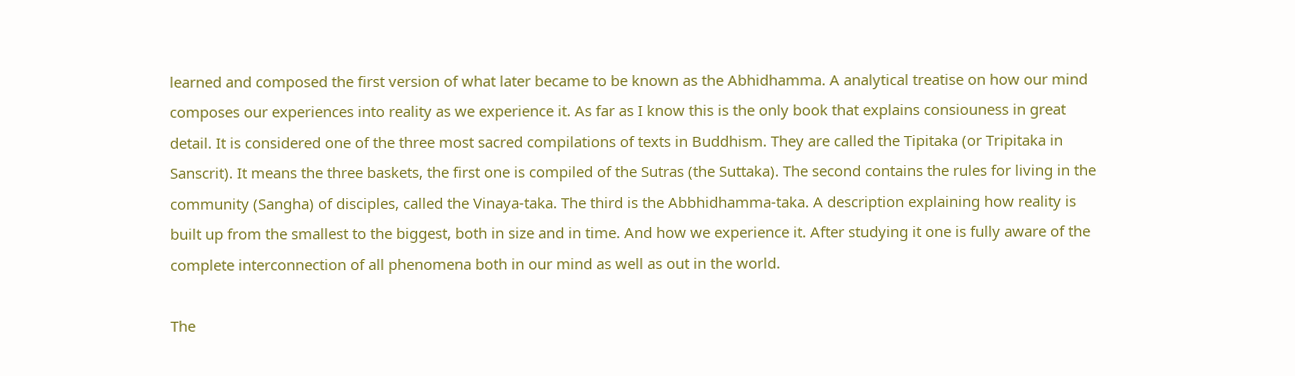learned and composed the first version of what later became to be known as the Abhidhamma. A analytical treatise on how our mind composes our experiences into reality as we experience it. As far as I know this is the only book that explains consiouness in great detail. It is considered one of the three most sacred compilations of texts in Buddhism. They are called the Tipitaka (or Tripitaka in Sanscrit). It means the three baskets, the first one is compiled of the Sutras (the Suttaka). The second contains the rules for living in the community (Sangha) of disciples, called the Vinaya-taka. The third is the Abbhidhamma-taka. A description explaining how reality is built up from the smallest to the biggest, both in size and in time. And how we experience it. After studying it one is fully aware of the complete interconnection of all phenomena both in our mind as well as out in the world.

The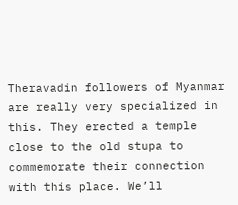Theravadin followers of Myanmar are really very specialized in this. They erected a temple close to the old stupa to commemorate their connection with this place. We’ll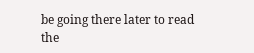be going there later to read the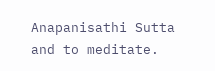Anapanisathi Sutta and to meditate.